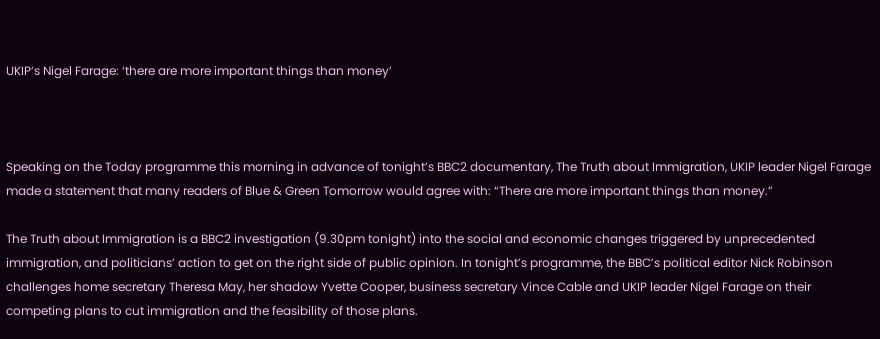UKIP’s Nigel Farage: ‘there are more important things than money’



Speaking on the Today programme this morning in advance of tonight’s BBC2 documentary, The Truth about Immigration, UKIP leader Nigel Farage made a statement that many readers of Blue & Green Tomorrow would agree with: “There are more important things than money.”

The Truth about Immigration is a BBC2 investigation (9.30pm tonight) into the social and economic changes triggered by unprecedented immigration, and politicians’ action to get on the right side of public opinion. In tonight’s programme, the BBC’s political editor Nick Robinson challenges home secretary Theresa May, her shadow Yvette Cooper, business secretary Vince Cable and UKIP leader Nigel Farage on their competing plans to cut immigration and the feasibility of those plans.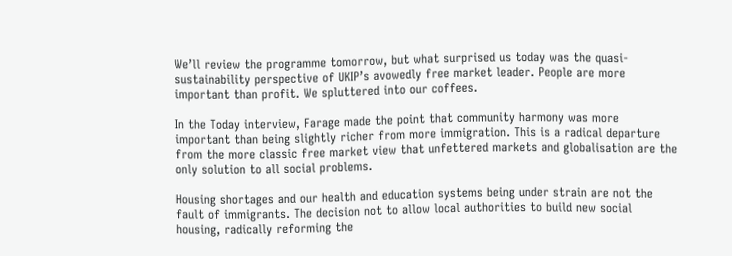We’ll review the programme tomorrow, but what surprised us today was the quasi-sustainability perspective of UKIP’s avowedly free market leader. People are more important than profit. We spluttered into our coffees.

In the Today interview, Farage made the point that community harmony was more important than being slightly richer from more immigration. This is a radical departure from the more classic free market view that unfettered markets and globalisation are the only solution to all social problems.

Housing shortages and our health and education systems being under strain are not the fault of immigrants. The decision not to allow local authorities to build new social housing, radically reforming the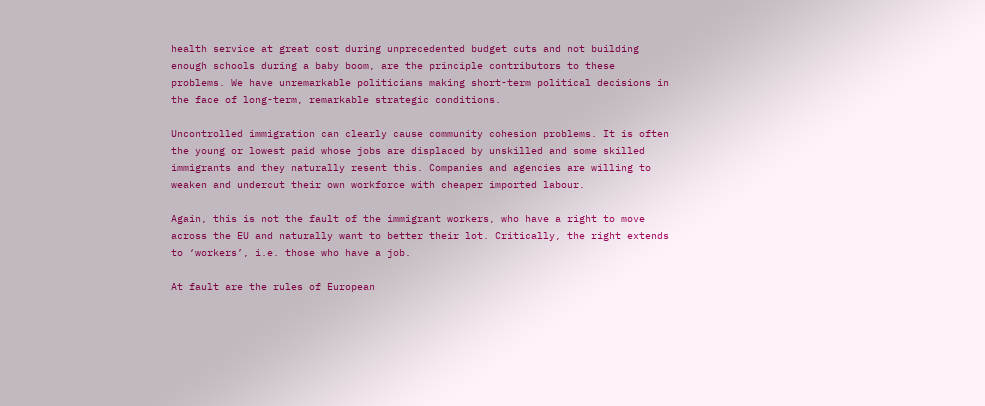health service at great cost during unprecedented budget cuts and not building enough schools during a baby boom, are the principle contributors to these problems. We have unremarkable politicians making short-term political decisions in the face of long-term, remarkable strategic conditions.

Uncontrolled immigration can clearly cause community cohesion problems. It is often the young or lowest paid whose jobs are displaced by unskilled and some skilled immigrants and they naturally resent this. Companies and agencies are willing to weaken and undercut their own workforce with cheaper imported labour.

Again, this is not the fault of the immigrant workers, who have a right to move across the EU and naturally want to better their lot. Critically, the right extends to ‘workers’, i.e. those who have a job.

At fault are the rules of European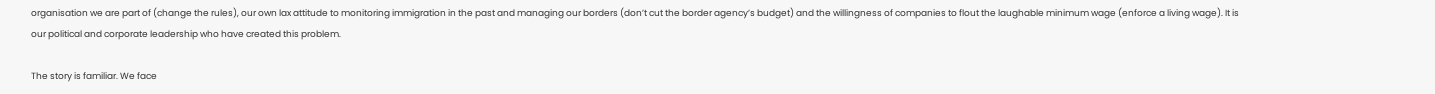organisation we are part of (change the rules), our own lax attitude to monitoring immigration in the past and managing our borders (don’t cut the border agency’s budget) and the willingness of companies to flout the laughable minimum wage (enforce a living wage). It is our political and corporate leadership who have created this problem.

The story is familiar. We face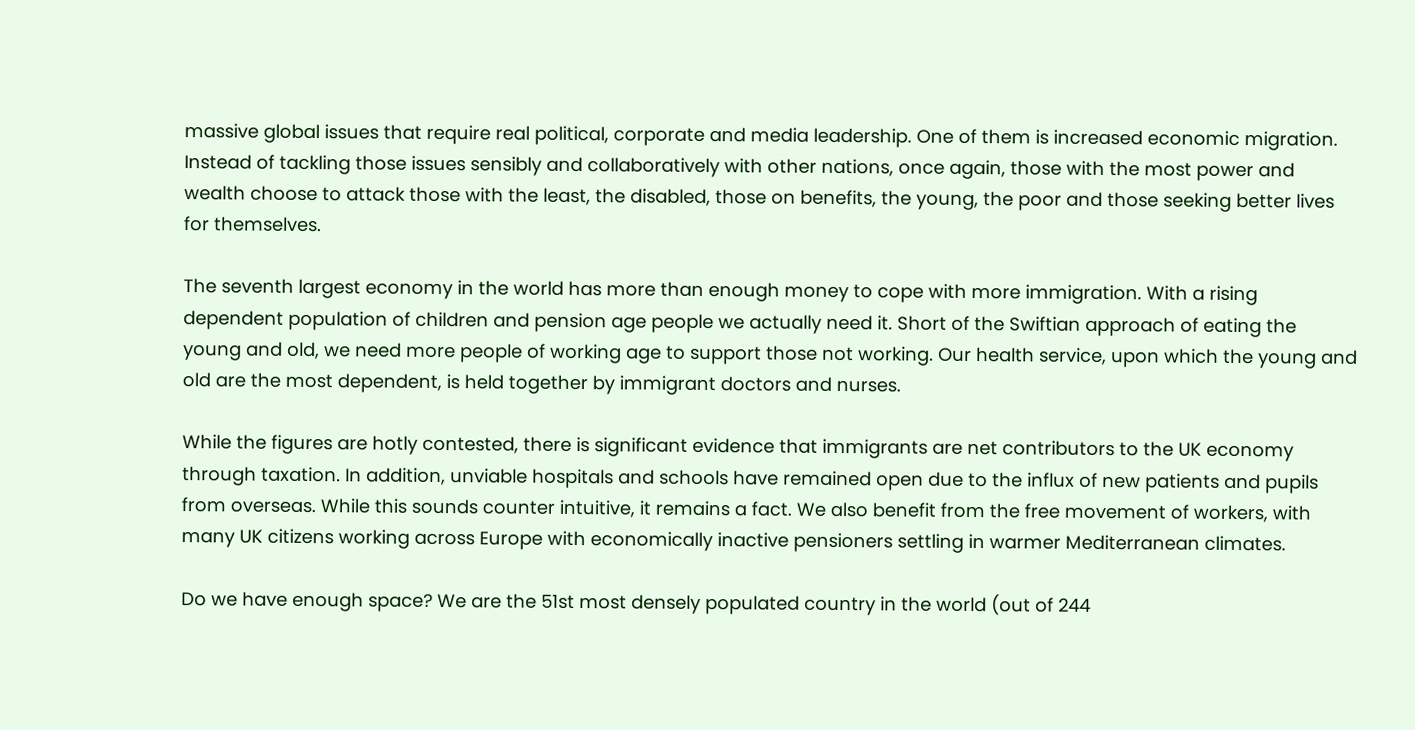massive global issues that require real political, corporate and media leadership. One of them is increased economic migration. Instead of tackling those issues sensibly and collaboratively with other nations, once again, those with the most power and wealth choose to attack those with the least, the disabled, those on benefits, the young, the poor and those seeking better lives for themselves.

The seventh largest economy in the world has more than enough money to cope with more immigration. With a rising dependent population of children and pension age people we actually need it. Short of the Swiftian approach of eating the young and old, we need more people of working age to support those not working. Our health service, upon which the young and old are the most dependent, is held together by immigrant doctors and nurses.

While the figures are hotly contested, there is significant evidence that immigrants are net contributors to the UK economy through taxation. In addition, unviable hospitals and schools have remained open due to the influx of new patients and pupils from overseas. While this sounds counter intuitive, it remains a fact. We also benefit from the free movement of workers, with many UK citizens working across Europe with economically inactive pensioners settling in warmer Mediterranean climates.

Do we have enough space? We are the 51st most densely populated country in the world (out of 244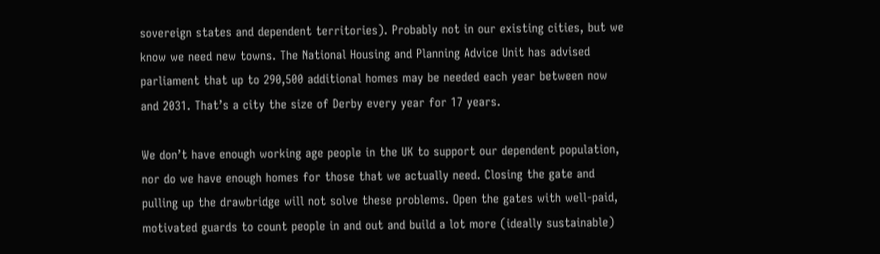sovereign states and dependent territories). Probably not in our existing cities, but we know we need new towns. The National Housing and Planning Advice Unit has advised parliament that up to 290,500 additional homes may be needed each year between now and 2031. That’s a city the size of Derby every year for 17 years.

We don’t have enough working age people in the UK to support our dependent population, nor do we have enough homes for those that we actually need. Closing the gate and pulling up the drawbridge will not solve these problems. Open the gates with well-paid, motivated guards to count people in and out and build a lot more (ideally sustainable)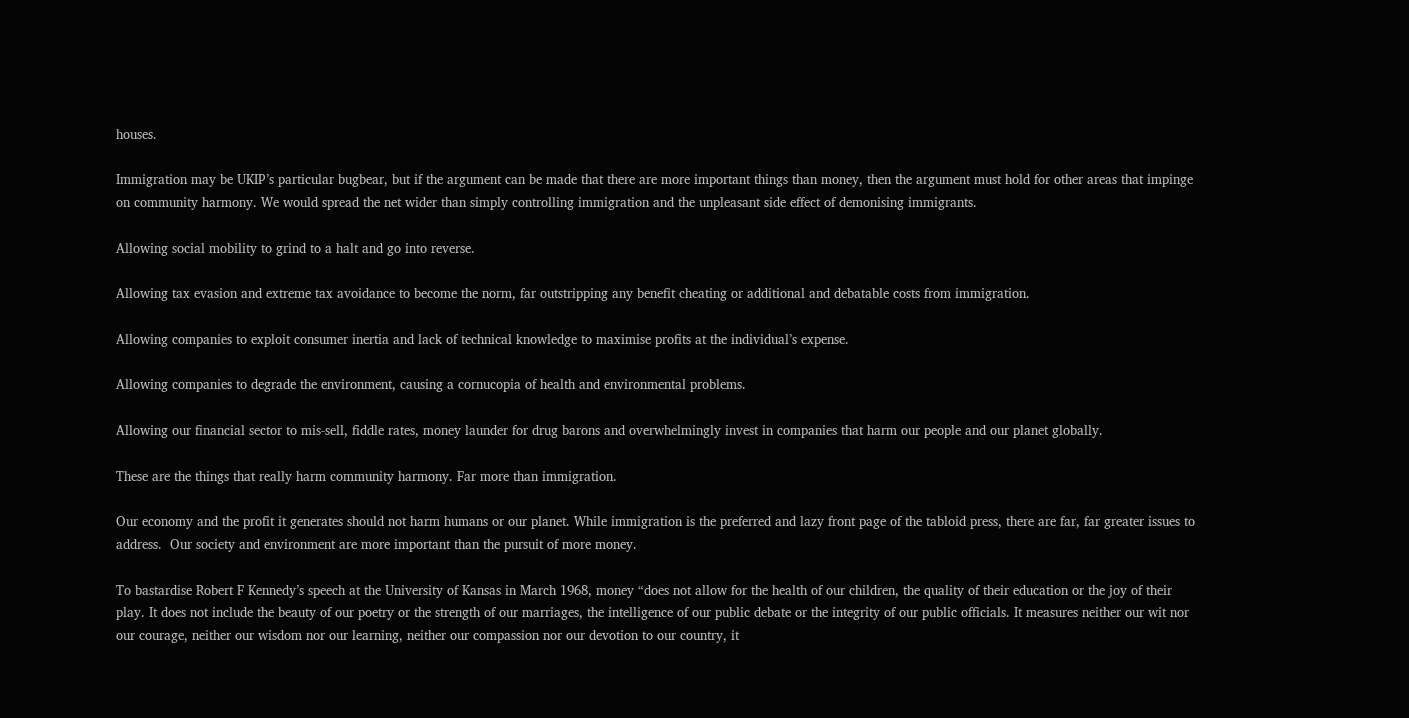houses.

Immigration may be UKIP’s particular bugbear, but if the argument can be made that there are more important things than money, then the argument must hold for other areas that impinge on community harmony. We would spread the net wider than simply controlling immigration and the unpleasant side effect of demonising immigrants.

Allowing social mobility to grind to a halt and go into reverse.

Allowing tax evasion and extreme tax avoidance to become the norm, far outstripping any benefit cheating or additional and debatable costs from immigration.

Allowing companies to exploit consumer inertia and lack of technical knowledge to maximise profits at the individual’s expense.

Allowing companies to degrade the environment, causing a cornucopia of health and environmental problems.

Allowing our financial sector to mis-sell, fiddle rates, money launder for drug barons and overwhelmingly invest in companies that harm our people and our planet globally.

These are the things that really harm community harmony. Far more than immigration.

Our economy and the profit it generates should not harm humans or our planet. While immigration is the preferred and lazy front page of the tabloid press, there are far, far greater issues to address.  Our society and environment are more important than the pursuit of more money.

To bastardise Robert F Kennedy’s speech at the University of Kansas in March 1968, money “does not allow for the health of our children, the quality of their education or the joy of their play. It does not include the beauty of our poetry or the strength of our marriages, the intelligence of our public debate or the integrity of our public officials. It measures neither our wit nor our courage, neither our wisdom nor our learning, neither our compassion nor our devotion to our country, it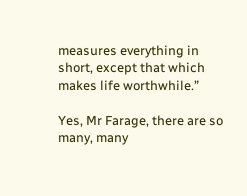measures everything in short, except that which makes life worthwhile.”

Yes, Mr Farage, there are so many, many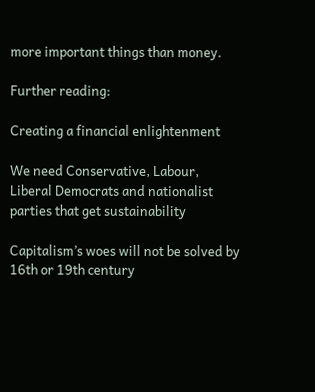more important things than money.

Further reading:

Creating a financial enlightenment

We need Conservative, Labour, Liberal Democrats and nationalist parties that get sustainability

Capitalism’s woes will not be solved by 16th or 19th century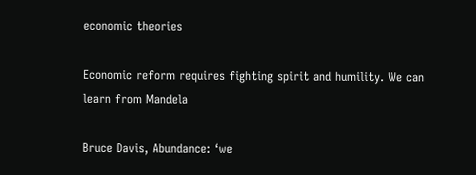economic theories

Economic reform requires fighting spirit and humility. We can learn from Mandela

Bruce Davis, Abundance: ‘we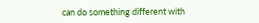can do something different with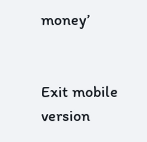money’


Exit mobile version